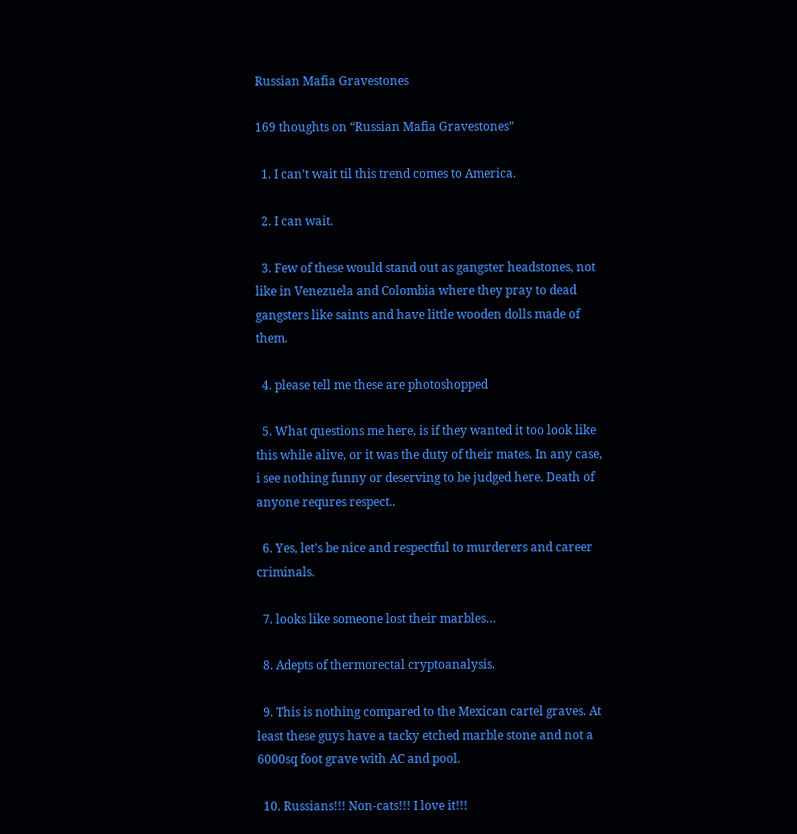Russian Mafia Gravestones

169 thoughts on “Russian Mafia Gravestones”

  1. I can’t wait til this trend comes to America.

  2. I can wait.

  3. Few of these would stand out as gangster headstones, not like in Venezuela and Colombia where they pray to dead gangsters like saints and have little wooden dolls made of them.

  4. please tell me these are photoshopped

  5. What questions me here, is if they wanted it too look like this while alive, or it was the duty of their mates. In any case, i see nothing funny or deserving to be judged here. Death of anyone requres respect..

  6. Yes, let’s be nice and respectful to murderers and career criminals.

  7. looks like someone lost their marbles…

  8. Adepts of thermorectal cryptoanalysis.

  9. This is nothing compared to the Mexican cartel graves. At least these guys have a tacky etched marble stone and not a 6000sq foot grave with AC and pool.

  10. Russians!!! Non-cats!!! I love it!!!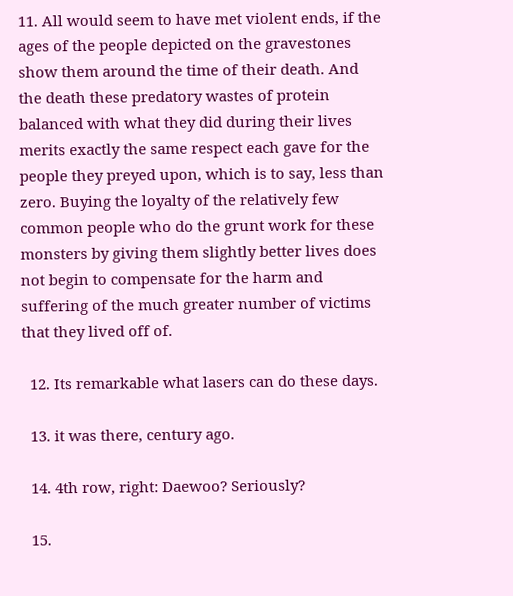11. All would seem to have met violent ends, if the ages of the people depicted on the gravestones show them around the time of their death. And the death these predatory wastes of protein balanced with what they did during their lives merits exactly the same respect each gave for the people they preyed upon, which is to say, less than zero. Buying the loyalty of the relatively few common people who do the grunt work for these monsters by giving them slightly better lives does not begin to compensate for the harm and suffering of the much greater number of victims that they lived off of.

  12. Its remarkable what lasers can do these days.

  13. it was there, century ago.

  14. 4th row, right: Daewoo? Seriously?

  15.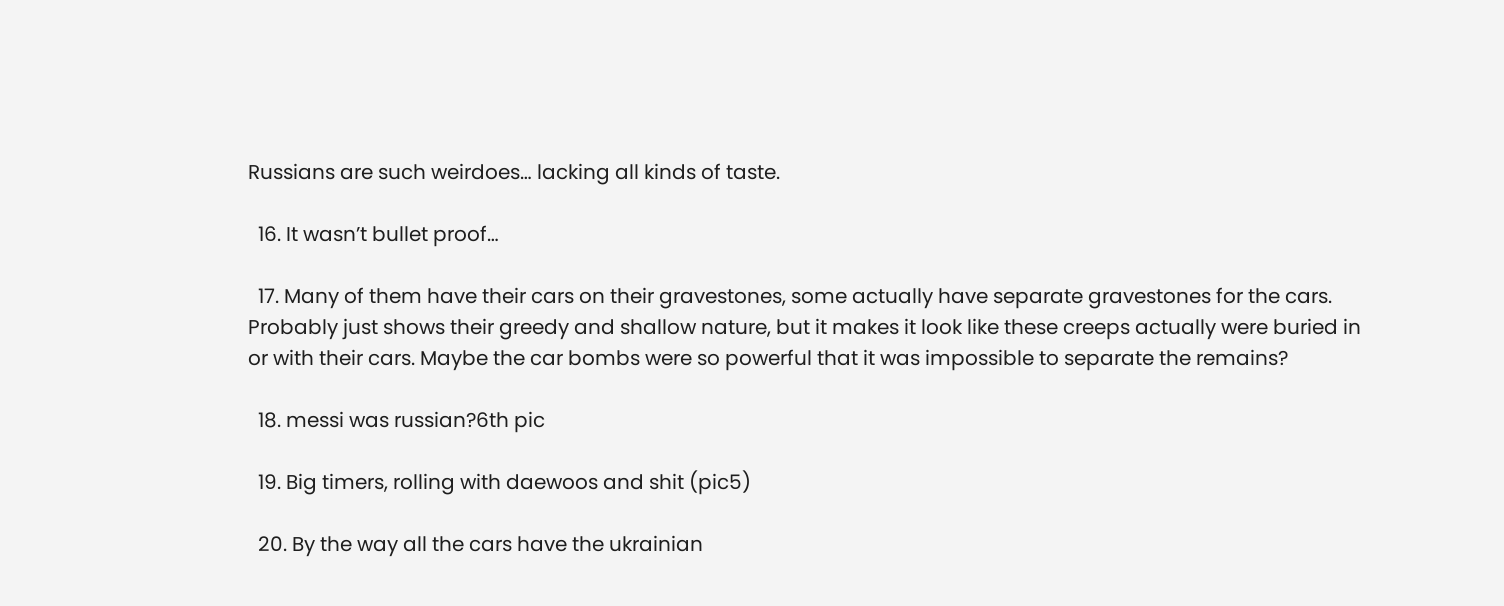Russians are such weirdoes… lacking all kinds of taste.

  16. It wasn’t bullet proof…

  17. Many of them have their cars on their gravestones, some actually have separate gravestones for the cars. Probably just shows their greedy and shallow nature, but it makes it look like these creeps actually were buried in or with their cars. Maybe the car bombs were so powerful that it was impossible to separate the remains?

  18. messi was russian?6th pic

  19. Big timers, rolling with daewoos and shit (pic5)

  20. By the way all the cars have the ukrainian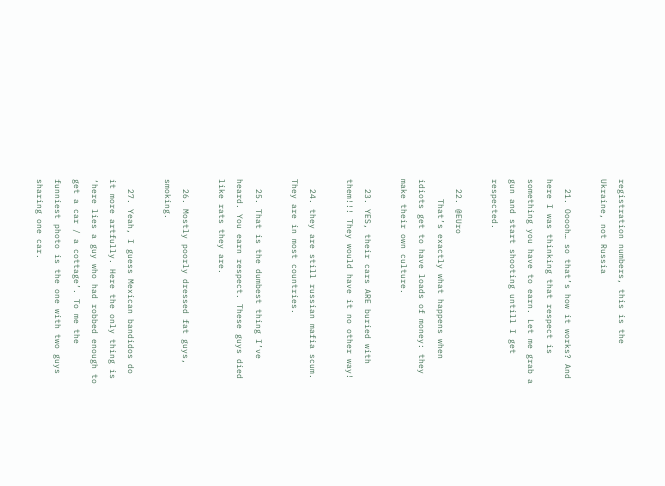registration numbers, this is the Ukraine, not Russia

  21. Ooooh… so that’s how it works? And here I was thinking that respect is something you have to earn. Let me grab a gun and start shooting untill I get respected.

  22. @EUro
    That’s exactly what happens when idiots get to have loads of money: they make their own culture.

  23. YES, their cars ARE buried with them!!! They would have it no other way!

  24. they are still russian mafia scum. They are in most countries.

  25. That is the dumbest thing I’ve heard. You earn respect. These guys died like rats they are.

  26. Mostly poorly dressed fat guys, smoking.

  27. Yeah, I guess Mexican bandidos do it more artfully. Here the only thing is ‘here lies a guy who had robbed enough to get a car / a cottage’. To me the funniest photo is the one with two guys sharing one car.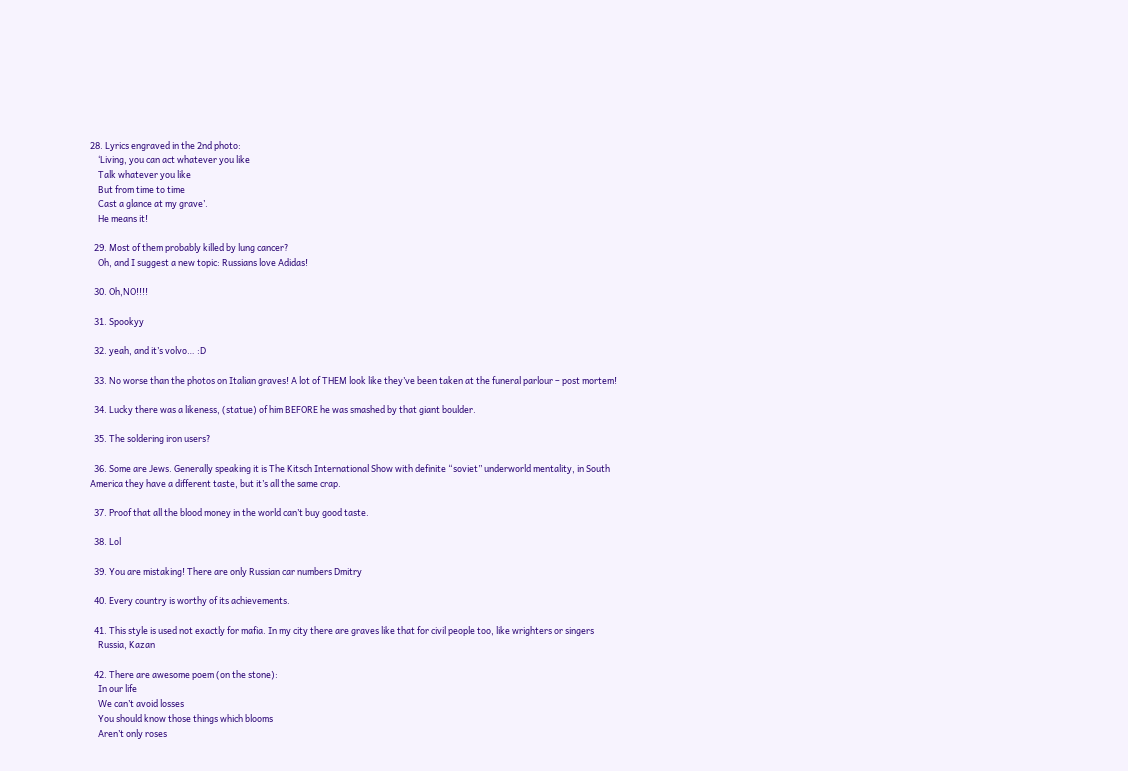28. Lyrics engraved in the 2nd photo:
    ‘Living, you can act whatever you like
    Talk whatever you like
    But from time to time
    Cast a glance at my grave’.
    He means it!

  29. Most of them probably killed by lung cancer?
    Oh, and I suggest a new topic: Russians love Adidas!

  30. Oh,NO!!!!

  31. Spookyy

  32. yeah, and it’s volvo… :D

  33. No worse than the photos on Italian graves! A lot of THEM look like they’ve been taken at the funeral parlour – post mortem!

  34. Lucky there was a likeness, (statue) of him BEFORE he was smashed by that giant boulder.

  35. The soldering iron users?

  36. Some are Jews. Generally speaking it is The Kitsch International Show with definite “soviet” underworld mentality, in South America they have a different taste, but it’s all the same crap.

  37. Proof that all the blood money in the world can’t buy good taste.

  38. Lol

  39. You are mistaking! There are only Russian car numbers Dmitry

  40. Every country is worthy of its achievements.

  41. This style is used not exactly for mafia. In my city there are graves like that for civil people too, like wrighters or singers
    Russia, Kazan

  42. There are awesome poem (on the stone):
    In our life
    We can’t avoid losses
    You should know those things which blooms
    Aren’t only roses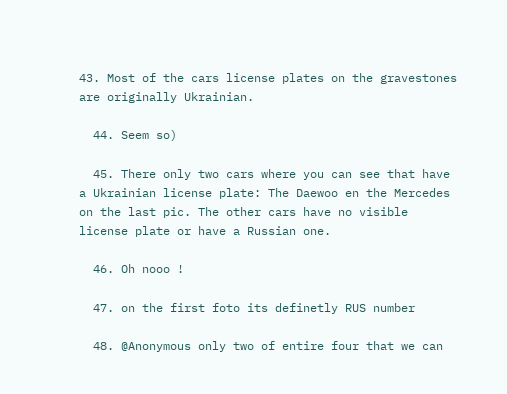43. Most of the cars license plates on the gravestones are originally Ukrainian.

  44. Seem so)

  45. There only two cars where you can see that have a Ukrainian license plate: The Daewoo en the Mercedes on the last pic. The other cars have no visible license plate or have a Russian one.

  46. Oh nooo !

  47. on the first foto its definetly RUS number

  48. @Anonymous only two of entire four that we can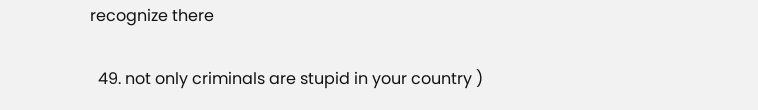recognize there

  49. not only criminals are stupid in your country )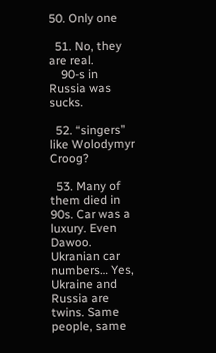50. Only one

  51. No, they are real.
    90-s in Russia was sucks.

  52. “singers” like Wolodymyr Croog?

  53. Many of them died in 90s. Car was a luxury. Even Dawoo. Ukranian car numbers… Yes, Ukraine and Russia are twins. Same people, same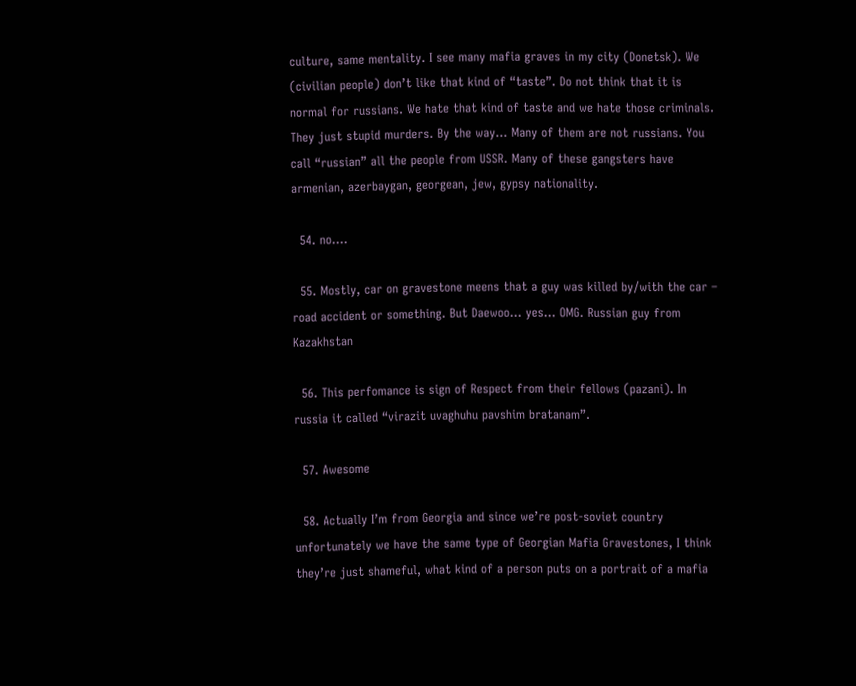culture, same mentality. I see many mafia graves in my city (Donetsk). We (civilian people) don’t like that kind of “taste”. Do not think that it is normal for russians. We hate that kind of taste and we hate those criminals. They just stupid murders. By the way… Many of them are not russians. You call “russian” all the people from USSR. Many of these gangsters have armenian, azerbaygan, georgean, jew, gypsy nationality.

  54. no….

  55. Mostly, car on gravestone meens that a guy was killed by/with the car – road accident or something. But Daewoo… yes… OMG. Russian guy from Kazakhstan

  56. This perfomance is sign of Respect from their fellows (pazani). In russia it called “virazit uvaghuhu pavshim bratanam”.

  57. Awesome

  58. Actually I’m from Georgia and since we’re post-soviet country unfortunately we have the same type of Georgian Mafia Gravestones, I think they’re just shameful, what kind of a person puts on a portrait of a mafia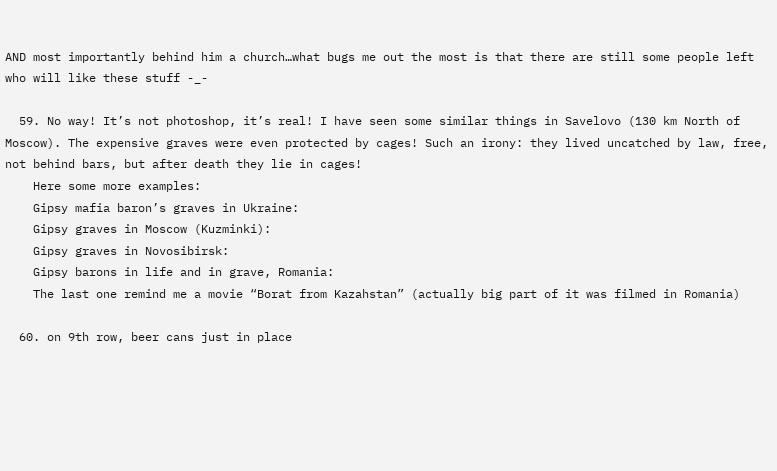AND most importantly behind him a church…what bugs me out the most is that there are still some people left who will like these stuff -_-

  59. No way! It’s not photoshop, it’s real! I have seen some similar things in Savelovo (130 km North of Moscow). The expensive graves were even protected by cages! Such an irony: they lived uncatched by law, free, not behind bars, but after death they lie in cages!
    Here some more examples:
    Gipsy mafia baron’s graves in Ukraine:
    Gipsy graves in Moscow (Kuzminki):
    Gipsy graves in Novosibirsk:
    Gipsy barons in life and in grave, Romania:
    The last one remind me a movie “Borat from Kazahstan” (actually big part of it was filmed in Romania)

  60. on 9th row, beer cans just in place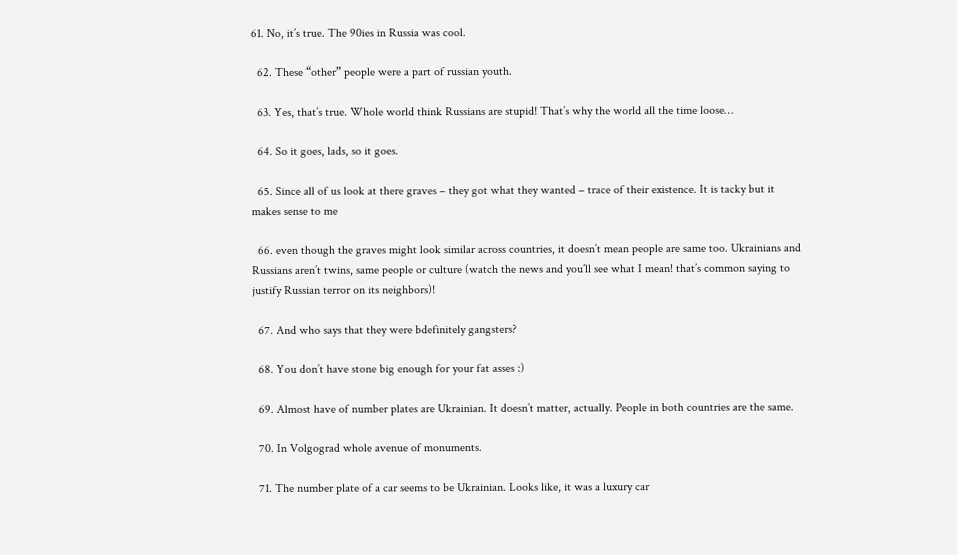61. No, it’s true. The 90ies in Russia was cool.

  62. These “other” people were a part of russian youth.

  63. Yes, that’s true. Whole world think Russians are stupid! That’s why the world all the time loose…

  64. So it goes, lads, so it goes.

  65. Since all of us look at there graves – they got what they wanted – trace of their existence. It is tacky but it makes sense to me

  66. even though the graves might look similar across countries, it doesn’t mean people are same too. Ukrainians and Russians aren’t twins, same people or culture (watch the news and you’ll see what I mean! that’s common saying to justify Russian terror on its neighbors)!

  67. And who says that they were bdefinitely gangsters?

  68. You don’t have stone big enough for your fat asses :)

  69. Almost have of number plates are Ukrainian. It doesn’t matter, actually. People in both countries are the same.

  70. In Volgograd whole avenue of monuments.

  71. The number plate of a car seems to be Ukrainian. Looks like, it was a luxury car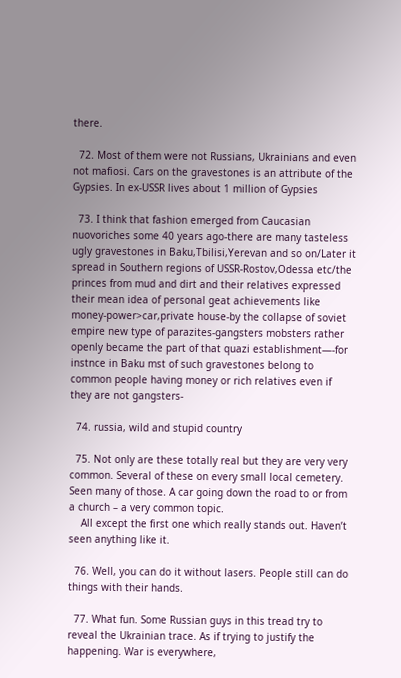there.

  72. Most of them were not Russians, Ukrainians and even not mafiosi. Cars on the gravestones is an attribute of the Gypsies. In ex-USSR lives about 1 million of Gypsies

  73. I think that fashion emerged from Caucasian nuovoriches some 40 years ago-there are many tasteless ugly gravestones in Baku,Tbilisi,Yerevan and so on/Later it spread in Southern regions of USSR-Rostov,Odessa etc/the princes from mud and dirt and their relatives expressed their mean idea of personal geat achievements like money-power>car,private house-by the collapse of soviet empire new type of parazites-gangsters mobsters rather openly became the part of that quazi establishment—-for instnce in Baku mst of such gravestones belong to common people having money or rich relatives even if they are not gangsters-

  74. russia, wild and stupid country

  75. Not only are these totally real but they are very very common. Several of these on every small local cemetery. Seen many of those. A car going down the road to or from a church – a very common topic.
    All except the first one which really stands out. Haven’t seen anything like it.

  76. Well, you can do it without lasers. People still can do things with their hands.

  77. What fun. Some Russian guys in this tread try to reveal the Ukrainian trace. As if trying to justify the happening. War is everywhere,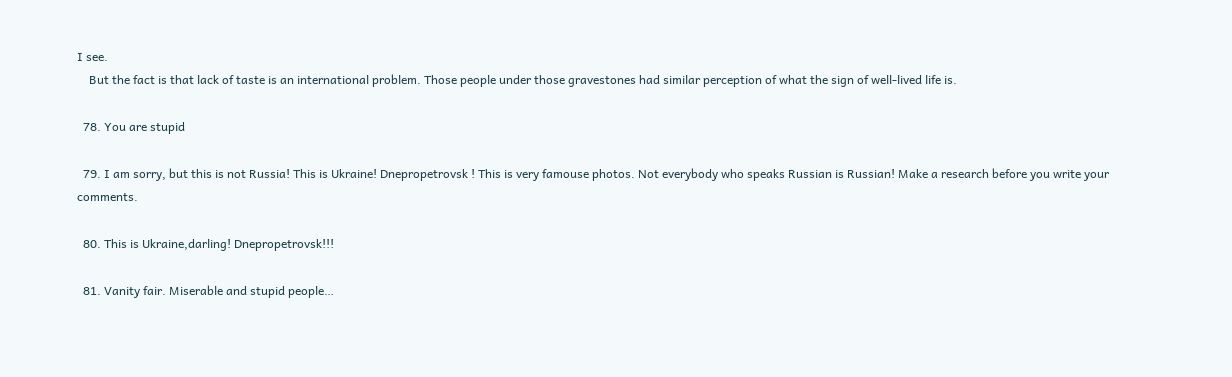I see.
    But the fact is that lack of taste is an international problem. Those people under those gravestones had similar perception of what the sign of well-lived life is.

  78. You are stupid

  79. I am sorry, but this is not Russia! This is Ukraine! Dnepropetrovsk ! This is very famouse photos. Not everybody who speaks Russian is Russian! Make a research before you write your comments.

  80. This is Ukraine,darling! Dnepropetrovsk!!!

  81. Vanity fair. Miserable and stupid people…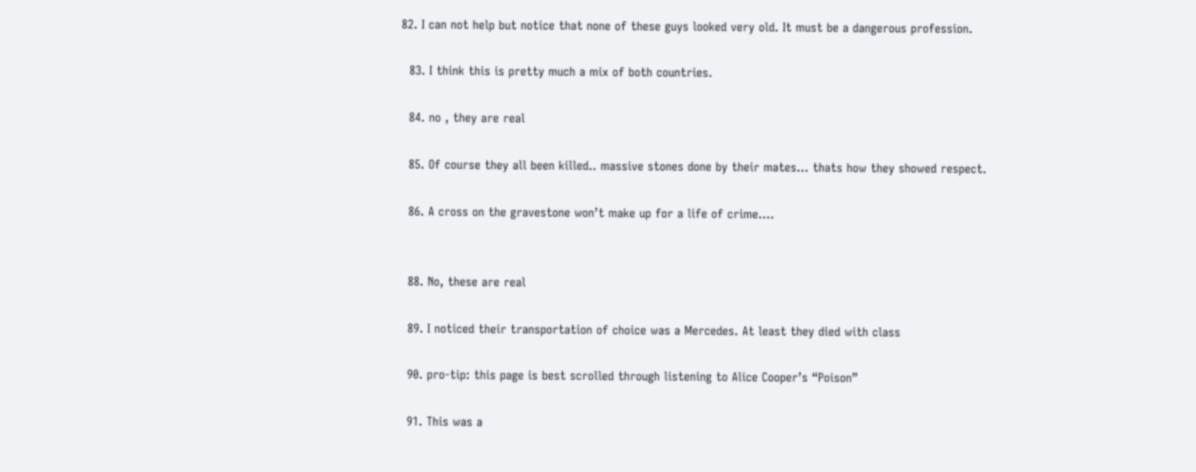82. I can not help but notice that none of these guys looked very old. It must be a dangerous profession.

  83. I think this is pretty much a mix of both countries.

  84. no , they are real

  85. Of course they all been killed.. massive stones done by their mates… thats how they showed respect.

  86. A cross on the gravestone won’t make up for a life of crime….


  88. No, these are real

  89. I noticed their transportation of choice was a Mercedes. At least they died with class

  90. pro-tip: this page is best scrolled through listening to Alice Cooper’s “Poison”

  91. This was a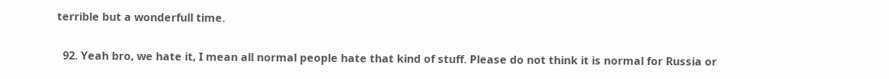terrible but a wonderfull time.

  92. Yeah bro, we hate it, I mean all normal people hate that kind of stuff. Please do not think it is normal for Russia or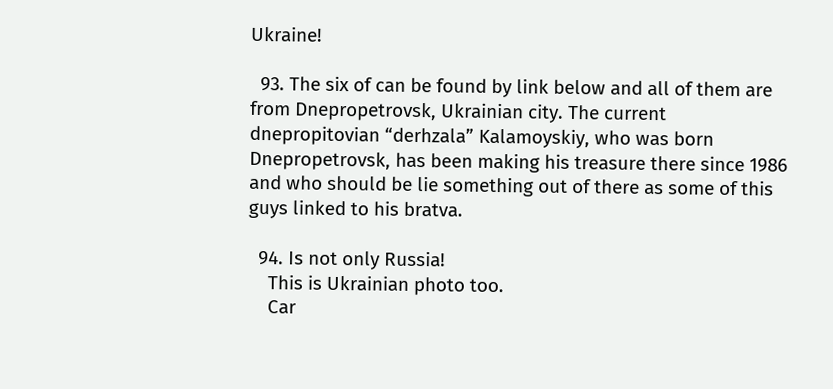Ukraine!

  93. The six of can be found by link below and all of them are from Dnepropetrovsk, Ukrainian city. The current dnepropitovian “derhzala” Kalamoyskiy, who was born Dnepropetrovsk, has been making his treasure there since 1986 and who should be lie something out of there as some of this guys linked to his bratva.

  94. Is not only Russia!
    This is Ukrainian photo too.
    Car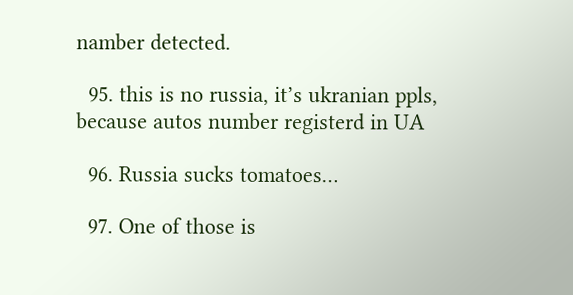namber detected.

  95. this is no russia, it’s ukranian ppls, because autos number registerd in UA

  96. Russia sucks tomatoes…

  97. One of those is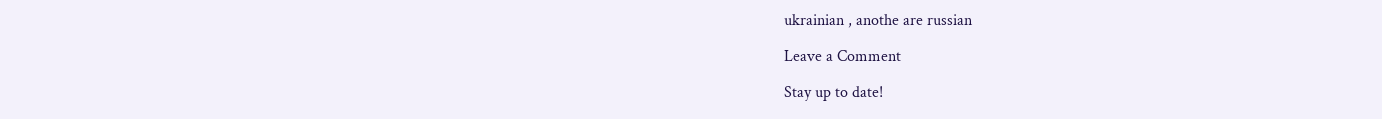ukrainian , anothe are russian

Leave a Comment

Stay up to date!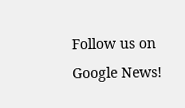Follow us on Google News!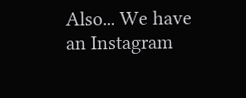Also... We have an Instagram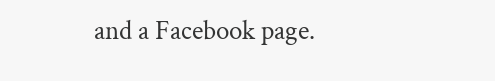and a Facebook page.